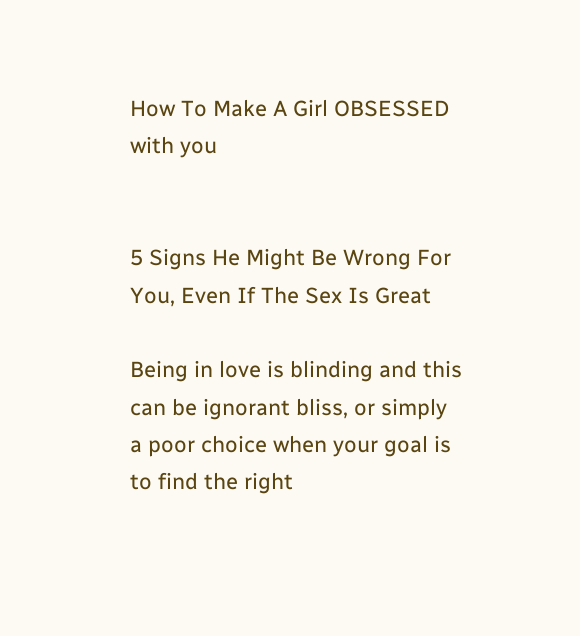How To Make A Girl OBSESSED with you


5 Signs He Might Be Wrong For You, Even If The Sex Is Great

Being in love is blinding and this can be ignorant bliss, or simply a poor choice when your goal is to find the right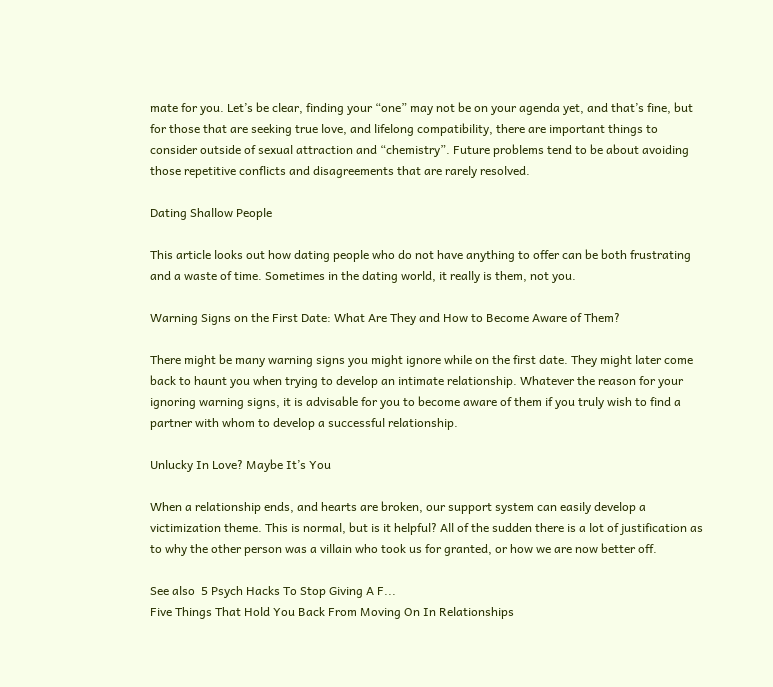mate for you. Let’s be clear, finding your “one” may not be on your agenda yet, and that’s fine, but for those that are seeking true love, and lifelong compatibility, there are important things to consider outside of sexual attraction and “chemistry”. Future problems tend to be about avoiding those repetitive conflicts and disagreements that are rarely resolved.

Dating Shallow People

This article looks out how dating people who do not have anything to offer can be both frustrating and a waste of time. Sometimes in the dating world, it really is them, not you.

Warning Signs on the First Date: What Are They and How to Become Aware of Them?

There might be many warning signs you might ignore while on the first date. They might later come back to haunt you when trying to develop an intimate relationship. Whatever the reason for your ignoring warning signs, it is advisable for you to become aware of them if you truly wish to find a partner with whom to develop a successful relationship.

Unlucky In Love? Maybe It’s You

When a relationship ends, and hearts are broken, our support system can easily develop a victimization theme. This is normal, but is it helpful? All of the sudden there is a lot of justification as to why the other person was a villain who took us for granted, or how we are now better off.

See also  5 Psych Hacks To Stop Giving A F...
Five Things That Hold You Back From Moving On In Relationships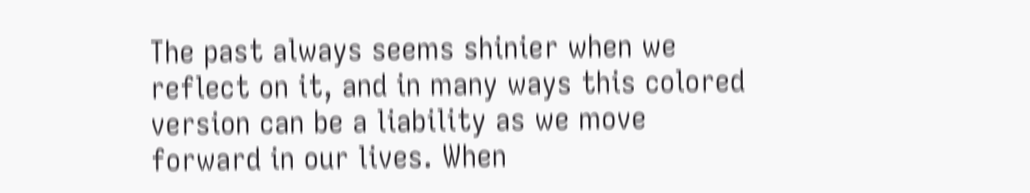The past always seems shinier when we reflect on it, and in many ways this colored version can be a liability as we move forward in our lives. When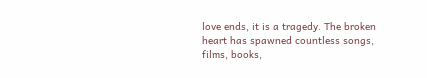love ends, it is a tragedy. The broken heart has spawned countless songs, films, books,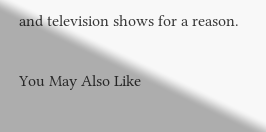and television shows for a reason.

You May Also Like